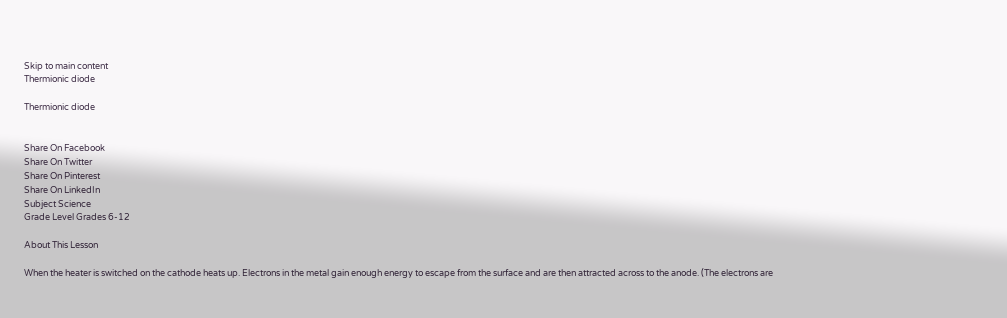Skip to main content
Thermionic diode

Thermionic diode


Share On Facebook
Share On Twitter
Share On Pinterest
Share On LinkedIn
Subject Science
Grade Level Grades 6-12

About This Lesson

When the heater is switched on the cathode heats up. Electrons in the metal gain enough energy to escape from the surface and are then attracted across to the anode. (The electrons are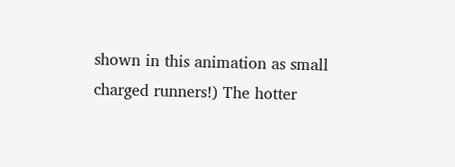shown in this animation as small charged runners!) The hotter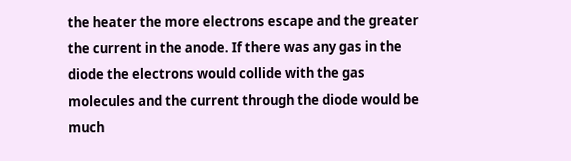the heater the more electrons escape and the greater the current in the anode. If there was any gas in the diode the electrons would collide with the gas molecules and the current through the diode would be much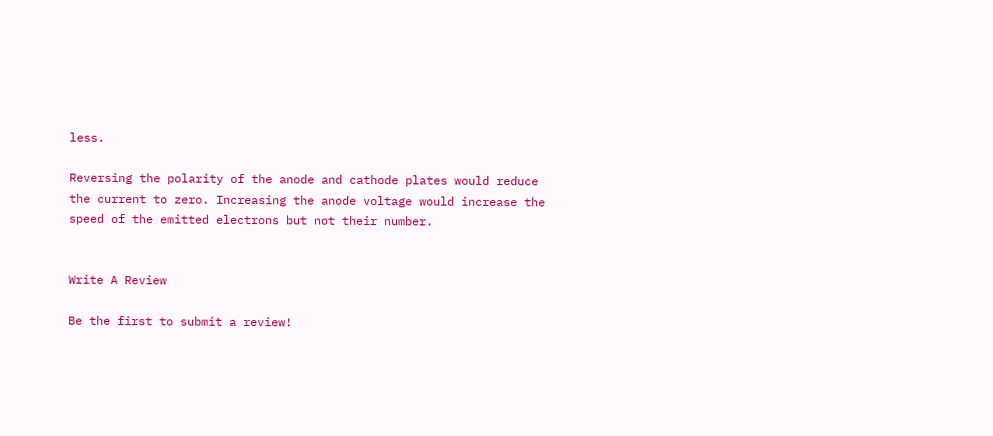less.

Reversing the polarity of the anode and cathode plates would reduce the current to zero. Increasing the anode voltage would increase the speed of the emitted electrons but not their number.


Write A Review

Be the first to submit a review!